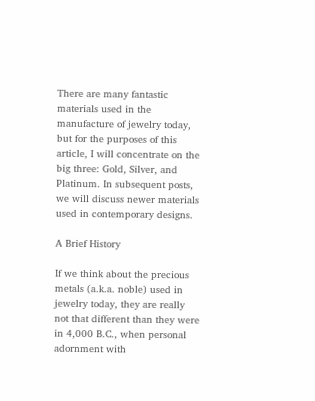There are many fantastic materials used in the manufacture of jewelry today, but for the purposes of this article, I will concentrate on the big three: Gold, Silver, and Platinum. In subsequent posts, we will discuss newer materials used in contemporary designs.

A Brief History

If we think about the precious metals (a.k.a. noble) used in jewelry today, they are really not that different than they were in 4,000 B.C., when personal adornment with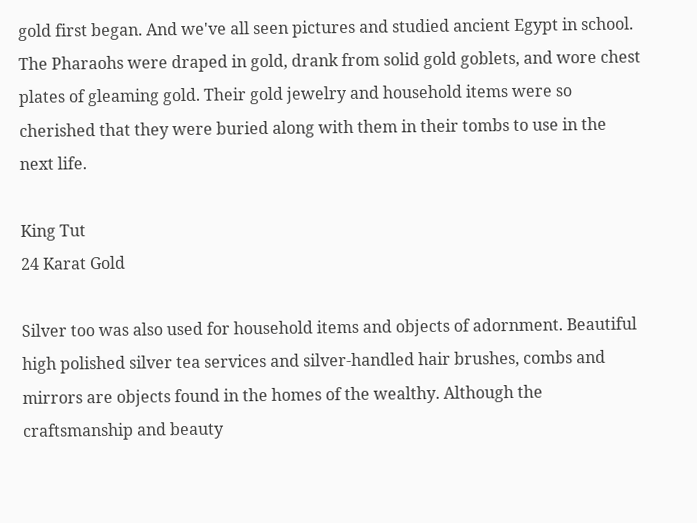gold first began. And we've all seen pictures and studied ancient Egypt in school. The Pharaohs were draped in gold, drank from solid gold goblets, and wore chest plates of gleaming gold. Their gold jewelry and household items were so cherished that they were buried along with them in their tombs to use in the next life.

King Tut
24 Karat Gold

Silver too was also used for household items and objects of adornment. Beautiful high polished silver tea services and silver-handled hair brushes, combs and mirrors are objects found in the homes of the wealthy. Although the craftsmanship and beauty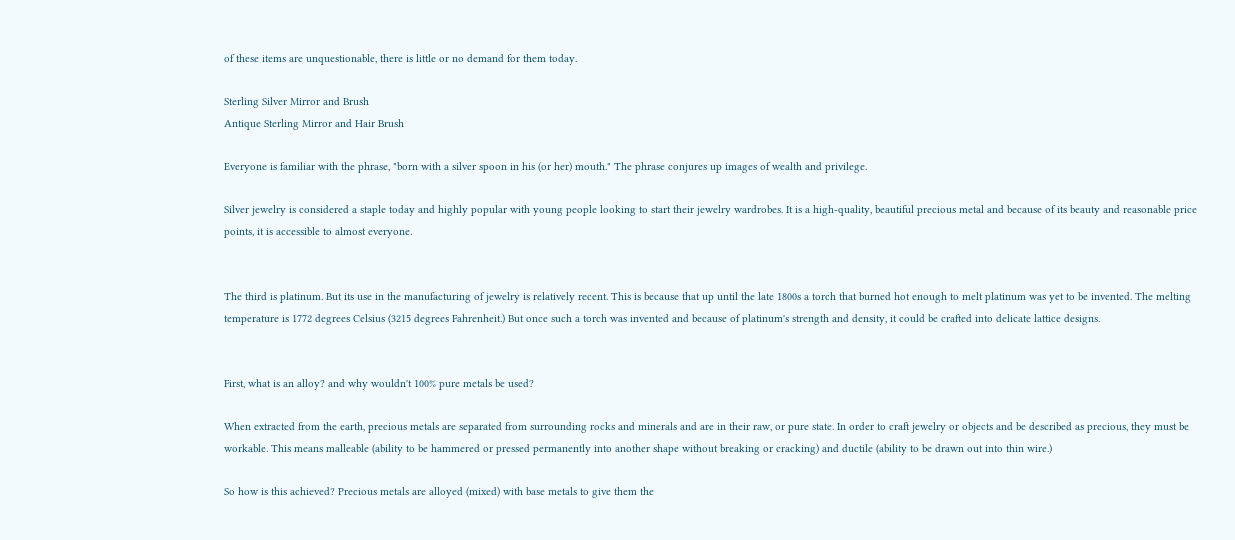of these items are unquestionable, there is little or no demand for them today.

Sterling Silver Mirror and Brush
Antique Sterling Mirror and Hair Brush

Everyone is familiar with the phrase, "born with a silver spoon in his (or her) mouth." The phrase conjures up images of wealth and privilege.

Silver jewelry is considered a staple today and highly popular with young people looking to start their jewelry wardrobes. It is a high-quality, beautiful precious metal and because of its beauty and reasonable price points, it is accessible to almost everyone.


The third is platinum. But its use in the manufacturing of jewelry is relatively recent. This is because that up until the late 1800s a torch that burned hot enough to melt platinum was yet to be invented. The melting temperature is 1772 degrees Celsius (3215 degrees Fahrenheit.) But once such a torch was invented and because of platinum's strength and density, it could be crafted into delicate lattice designs.


First, what is an alloy? and why wouldn't 100% pure metals be used?

When extracted from the earth, precious metals are separated from surrounding rocks and minerals and are in their raw, or pure state. In order to craft jewelry or objects and be described as precious, they must be workable. This means malleable (ability to be hammered or pressed permanently into another shape without breaking or cracking) and ductile (ability to be drawn out into thin wire.)

So how is this achieved? Precious metals are alloyed (mixed) with base metals to give them the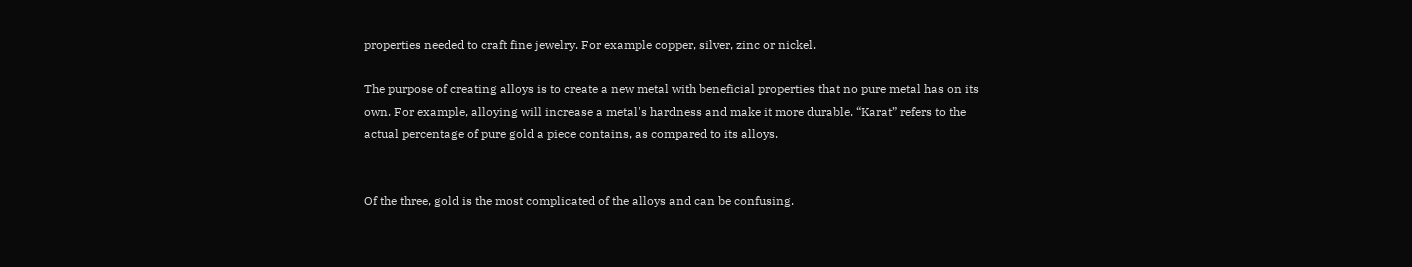properties needed to craft fine jewelry. For example copper, silver, zinc or nickel.

The purpose of creating alloys is to create a new metal with beneficial properties that no pure metal has on its own. For example, alloying will increase a metal's hardness and make it more durable. “Karat” refers to the actual percentage of pure gold a piece contains, as compared to its alloys.


Of the three, gold is the most complicated of the alloys and can be confusing.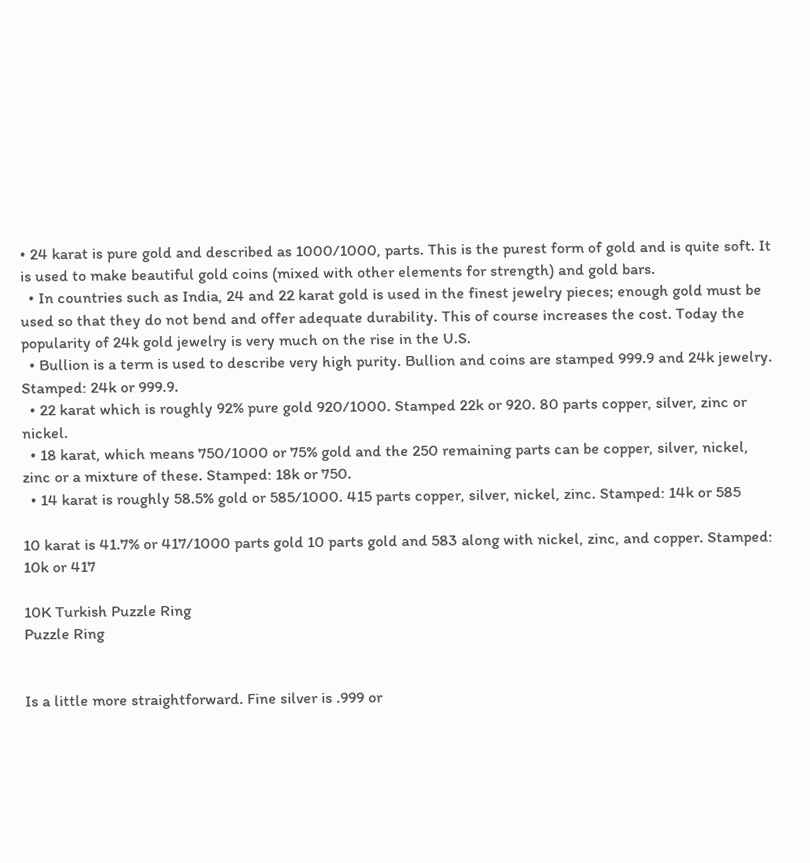• 24 karat is pure gold and described as 1000/1000, parts. This is the purest form of gold and is quite soft. It is used to make beautiful gold coins (mixed with other elements for strength) and gold bars.
  • In countries such as India, 24 and 22 karat gold is used in the finest jewelry pieces; enough gold must be used so that they do not bend and offer adequate durability. This of course increases the cost. Today the popularity of 24k gold jewelry is very much on the rise in the U.S.
  • Bullion is a term is used to describe very high purity. Bullion and coins are stamped 999.9 and 24k jewelry. Stamped: 24k or 999.9.
  • 22 karat which is roughly 92% pure gold 920/1000. Stamped 22k or 920. 80 parts copper, silver, zinc or nickel.
  • 18 karat, which means 750/1000 or 75% gold and the 250 remaining parts can be copper, silver, nickel, zinc or a mixture of these. Stamped: 18k or 750.
  • 14 karat is roughly 58.5% gold or 585/1000. 415 parts copper, silver, nickel, zinc. Stamped: 14k or 585

10 karat is 41.7% or 417/1000 parts gold 10 parts gold and 583 along with nickel, zinc, and copper. Stamped: 10k or 417

10K Turkish Puzzle Ring
Puzzle Ring


Is a little more straightforward. Fine silver is .999 or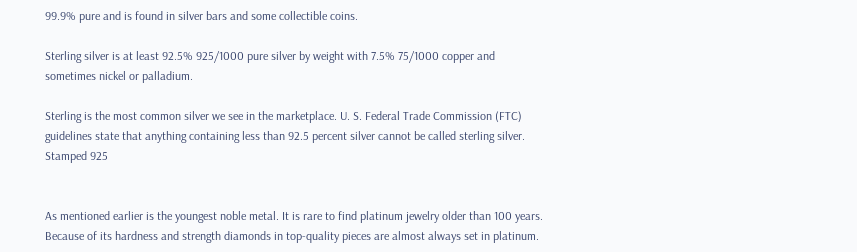99.9% pure and is found in silver bars and some collectible coins.

Sterling silver is at least 92.5% 925/1000 pure silver by weight with 7.5% 75/1000 copper and sometimes nickel or palladium.

Sterling is the most common silver we see in the marketplace. U. S. Federal Trade Commission (FTC) guidelines state that anything containing less than 92.5 percent silver cannot be called sterling silver. Stamped 925


As mentioned earlier is the youngest noble metal. It is rare to find platinum jewelry older than 100 years. Because of its hardness and strength diamonds in top-quality pieces are almost always set in platinum.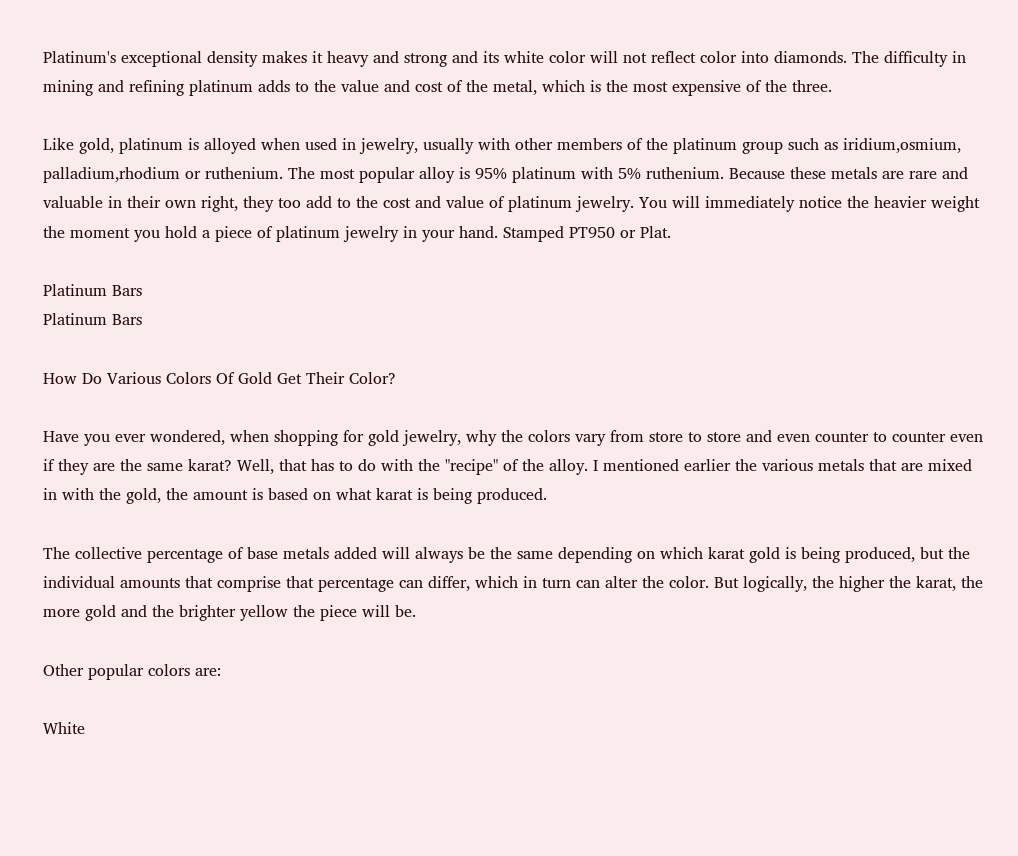Platinum's exceptional density makes it heavy and strong and its white color will not reflect color into diamonds. The difficulty in mining and refining platinum adds to the value and cost of the metal, which is the most expensive of the three.

Like gold, platinum is alloyed when used in jewelry, usually with other members of the platinum group such as iridium,osmium, palladium,rhodium or ruthenium. The most popular alloy is 95% platinum with 5% ruthenium. Because these metals are rare and valuable in their own right, they too add to the cost and value of platinum jewelry. You will immediately notice the heavier weight the moment you hold a piece of platinum jewelry in your hand. Stamped PT950 or Plat.

Platinum Bars
Platinum Bars

How Do Various Colors Of Gold Get Their Color?

Have you ever wondered, when shopping for gold jewelry, why the colors vary from store to store and even counter to counter even if they are the same karat? Well, that has to do with the "recipe" of the alloy. I mentioned earlier the various metals that are mixed in with the gold, the amount is based on what karat is being produced.

The collective percentage of base metals added will always be the same depending on which karat gold is being produced, but the individual amounts that comprise that percentage can differ, which in turn can alter the color. But logically, the higher the karat, the more gold and the brighter yellow the piece will be.

Other popular colors are:

White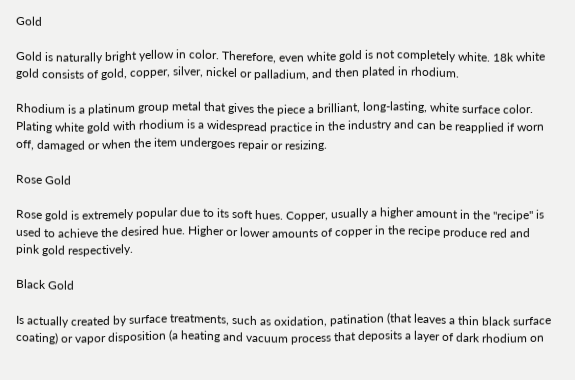Gold

Gold is naturally bright yellow in color. Therefore, even white gold is not completely white. 18k white gold consists of gold, copper, silver, nickel or palladium, and then plated in rhodium.

Rhodium is a platinum group metal that gives the piece a brilliant, long-lasting, white surface color. Plating white gold with rhodium is a widespread practice in the industry and can be reapplied if worn off, damaged or when the item undergoes repair or resizing.

Rose Gold

Rose gold is extremely popular due to its soft hues. Copper, usually a higher amount in the "recipe" is used to achieve the desired hue. Higher or lower amounts of copper in the recipe produce red and pink gold respectively.

Black Gold

Is actually created by surface treatments, such as oxidation, patination (that leaves a thin black surface coating) or vapor disposition (a heating and vacuum process that deposits a layer of dark rhodium on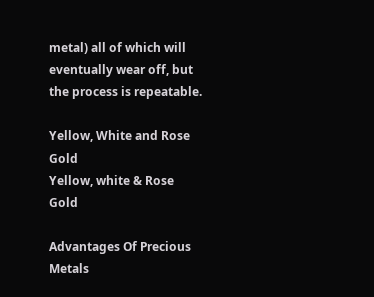metal) all of which will eventually wear off, but the process is repeatable.

Yellow, White and Rose Gold
Yellow, white & Rose Gold

Advantages Of Precious Metals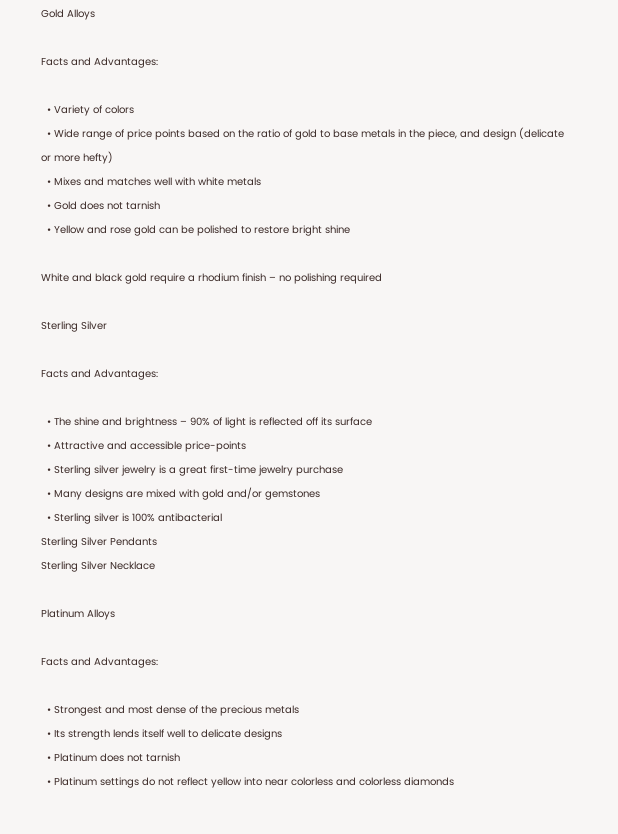Gold Alloys

Facts and Advantages:

  • Variety of colors
  • Wide range of price points based on the ratio of gold to base metals in the piece, and design (delicate or more hefty)
  • Mixes and matches well with white metals
  • Gold does not tarnish
  • Yellow and rose gold can be polished to restore bright shine

White and black gold require a rhodium finish – no polishing required

Sterling Silver

Facts and Advantages:

  • The shine and brightness – 90% of light is reflected off its surface
  • Attractive and accessible price-points
  • Sterling silver jewelry is a great first-time jewelry purchase
  • Many designs are mixed with gold and/or gemstones
  • Sterling silver is 100% antibacterial
Sterling Silver Pendants
Sterling Silver Necklace

Platinum Alloys

Facts and Advantages:

  • Strongest and most dense of the precious metals
  • Its strength lends itself well to delicate designs
  • Platinum does not tarnish
  • Platinum settings do not reflect yellow into near colorless and colorless diamonds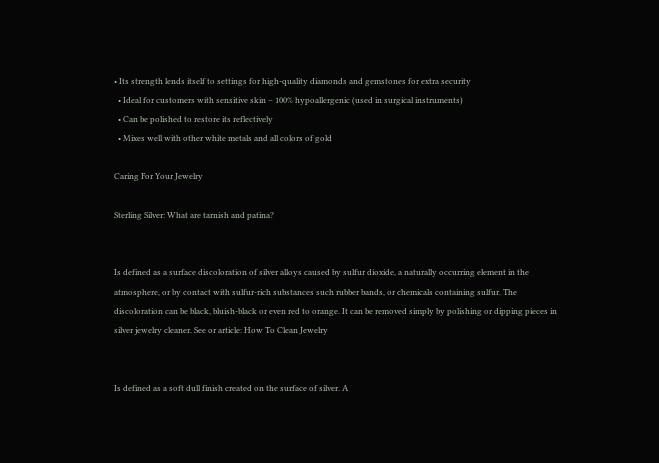• Its strength lends itself to settings for high-quality diamonds and gemstones for extra security
  • Ideal for customers with sensitive skin – 100% hypoallergenic (used in surgical instruments)
  • Can be polished to restore its reflectively
  • Mixes well with other white metals and all colors of gold

Caring For Your Jewelry

Sterling Silver: What are tarnish and patina?


Is defined as a surface discoloration of silver alloys caused by sulfur dioxide, a naturally occurring element in the atmosphere, or by contact with sulfur-rich substances such rubber bands, or chemicals containing sulfur. The discoloration can be black, bluish-black or even red to orange. It can be removed simply by polishing or dipping pieces in silver jewelry cleaner. See or article: How To Clean Jewelry


Is defined as a soft dull finish created on the surface of silver. A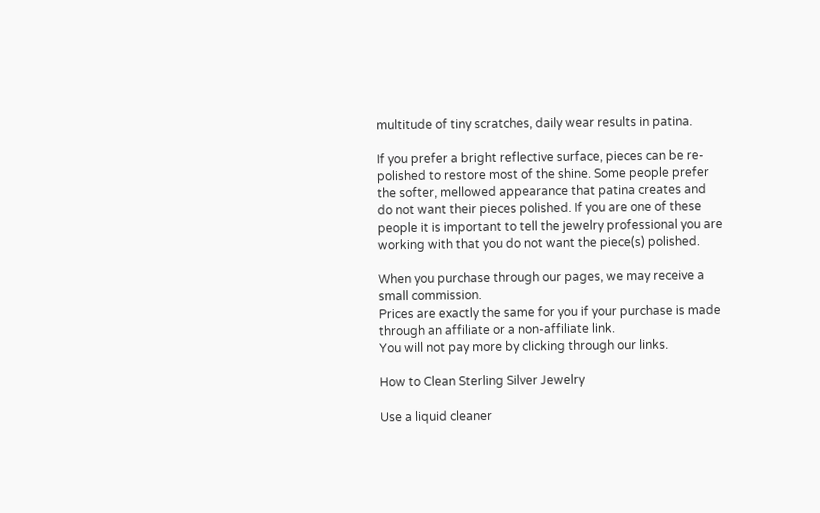multitude of tiny scratches, daily wear results in patina.

If you prefer a bright reflective surface, pieces can be re-polished to restore most of the shine. Some people prefer the softer, mellowed appearance that patina creates and do not want their pieces polished. If you are one of these people it is important to tell the jewelry professional you are working with that you do not want the piece(s) polished.

When you purchase through our pages, we may receive a small commission.
Prices are exactly the same for you if your purchase is made through an affiliate or a non-affiliate link.
You will not pay more by clicking through our links.

How to Clean Sterling Silver Jewelry

Use a liquid cleaner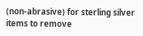(non-abrasive) for sterling silver items to remove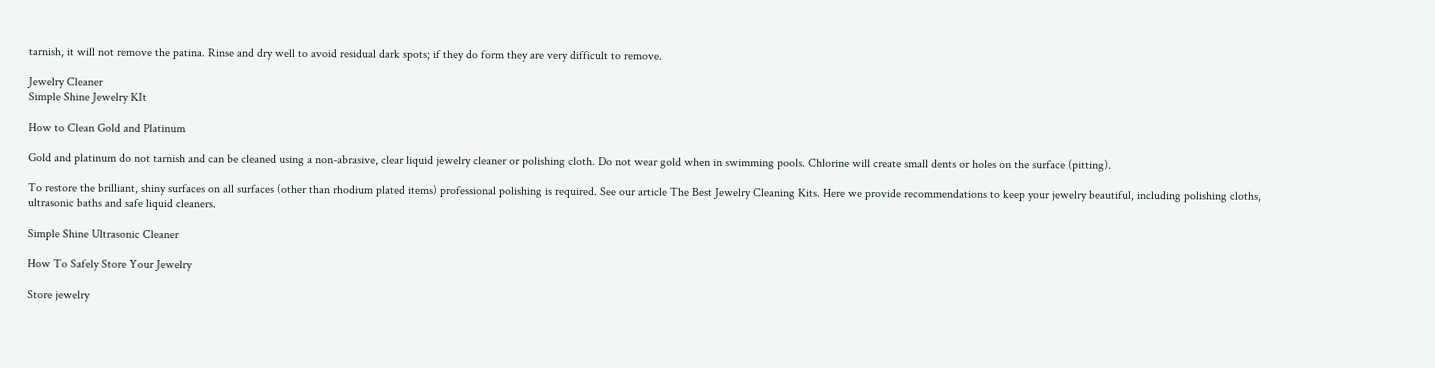tarnish, it will not remove the patina. Rinse and dry well to avoid residual dark spots; if they do form they are very difficult to remove.

Jewelry Cleaner
Simple Shine Jewelry KIt

How to Clean Gold and Platinum

Gold and platinum do not tarnish and can be cleaned using a non-abrasive, clear liquid jewelry cleaner or polishing cloth. Do not wear gold when in swimming pools. Chlorine will create small dents or holes on the surface (pitting).

To restore the brilliant, shiny surfaces on all surfaces (other than rhodium plated items) professional polishing is required. See our article The Best Jewelry Cleaning Kits. Here we provide recommendations to keep your jewelry beautiful, including polishing cloths, ultrasonic baths and safe liquid cleaners.

Simple Shine Ultrasonic Cleaner

How To Safely Store Your Jewelry

Store jewelry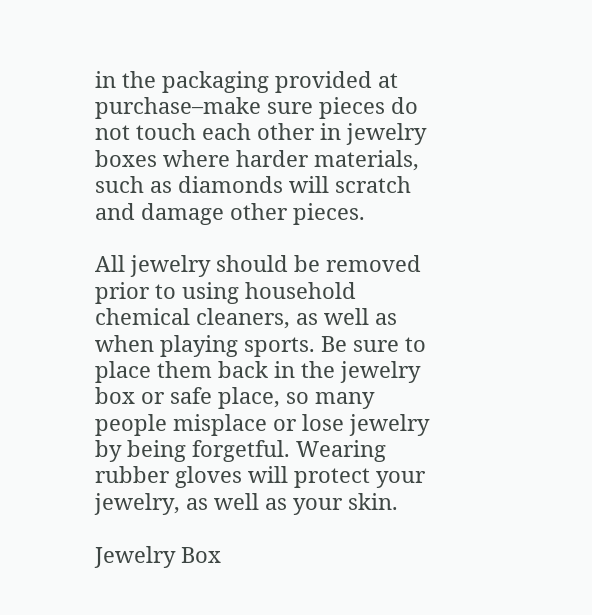in the packaging provided at purchase–make sure pieces do not touch each other in jewelry boxes where harder materials, such as diamonds will scratch and damage other pieces.

All jewelry should be removed prior to using household chemical cleaners, as well as when playing sports. Be sure to place them back in the jewelry box or safe place, so many people misplace or lose jewelry by being forgetful. Wearing rubber gloves will protect your jewelry, as well as your skin.

Jewelry Box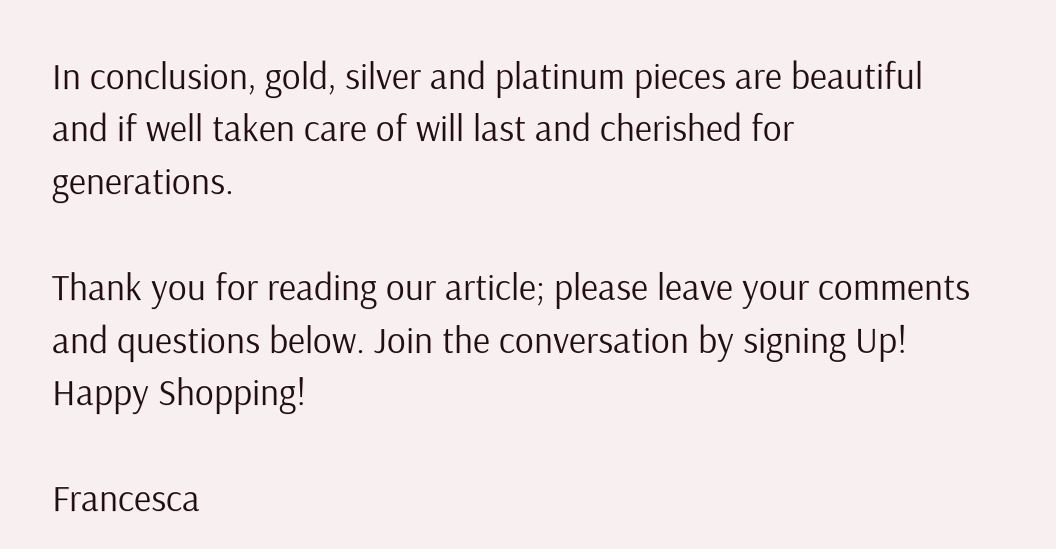In conclusion, gold, silver and platinum pieces are beautiful and if well taken care of will last and cherished for generations.

Thank you for reading our article; please leave your comments and questions below. Join the conversation by signing Up!
Happy Shopping!

Francesca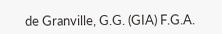de Granville, G.G. (GIA) F.G.A.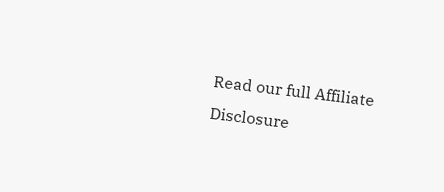Read our full Affiliate Disclosure